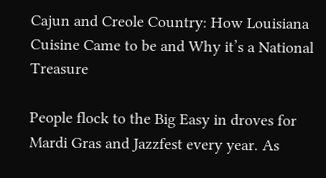Cajun and Creole Country: How Louisiana Cuisine Came to be and Why it’s a National Treasure

People flock to the Big Easy in droves for Mardi Gras and Jazzfest every year. As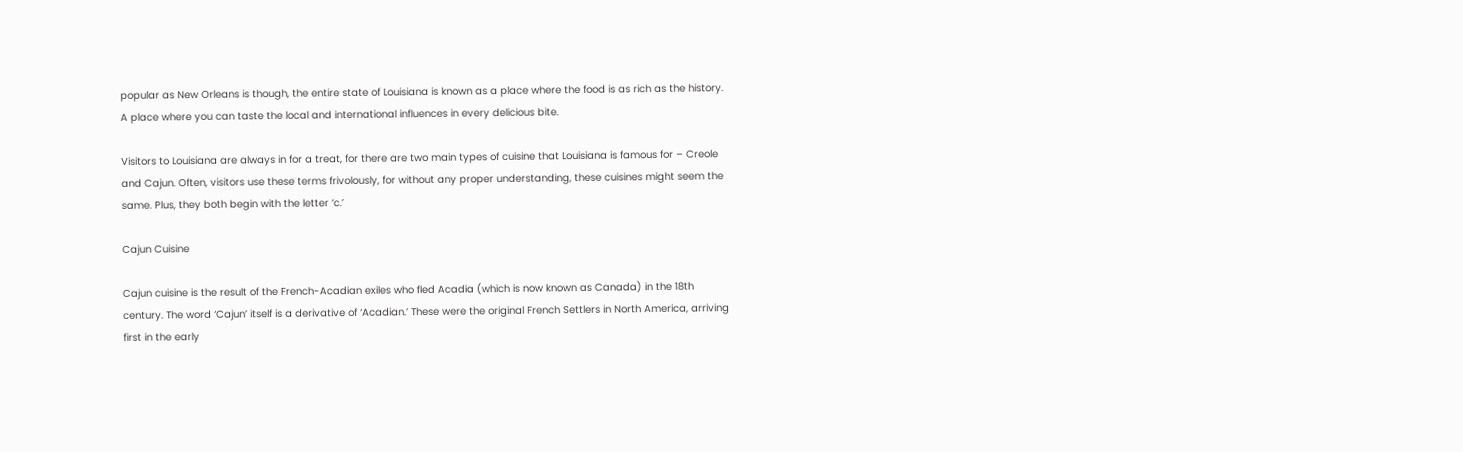popular as New Orleans is though, the entire state of Louisiana is known as a place where the food is as rich as the history. A place where you can taste the local and international influences in every delicious bite.

Visitors to Louisiana are always in for a treat, for there are two main types of cuisine that Louisiana is famous for – Creole and Cajun. Often, visitors use these terms frivolously, for without any proper understanding, these cuisines might seem the same. Plus, they both begin with the letter ‘c.’

Cajun Cuisine

Cajun cuisine is the result of the French-Acadian exiles who fled Acadia (which is now known as Canada) in the 18th century. The word ‘Cajun’ itself is a derivative of ‘Acadian.’ These were the original French Settlers in North America, arriving first in the early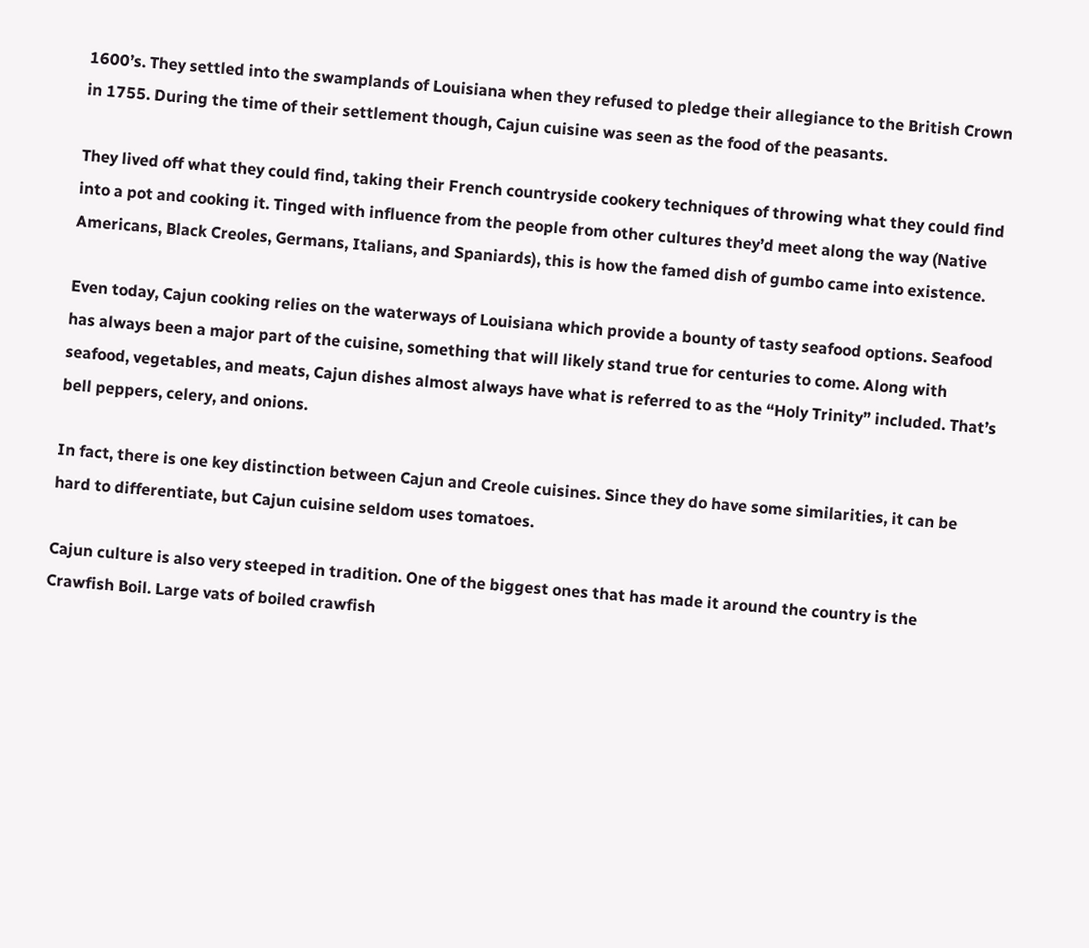1600’s. They settled into the swamplands of Louisiana when they refused to pledge their allegiance to the British Crown in 1755. During the time of their settlement though, Cajun cuisine was seen as the food of the peasants.

They lived off what they could find, taking their French countryside cookery techniques of throwing what they could find into a pot and cooking it. Tinged with influence from the people from other cultures they’d meet along the way (Native Americans, Black Creoles, Germans, Italians, and Spaniards), this is how the famed dish of gumbo came into existence.

Even today, Cajun cooking relies on the waterways of Louisiana which provide a bounty of tasty seafood options. Seafood has always been a major part of the cuisine, something that will likely stand true for centuries to come. Along with seafood, vegetables, and meats, Cajun dishes almost always have what is referred to as the “Holy Trinity” included. That’s bell peppers, celery, and onions.

In fact, there is one key distinction between Cajun and Creole cuisines. Since they do have some similarities, it can be hard to differentiate, but Cajun cuisine seldom uses tomatoes.

Cajun culture is also very steeped in tradition. One of the biggest ones that has made it around the country is the Crawfish Boil. Large vats of boiled crawfish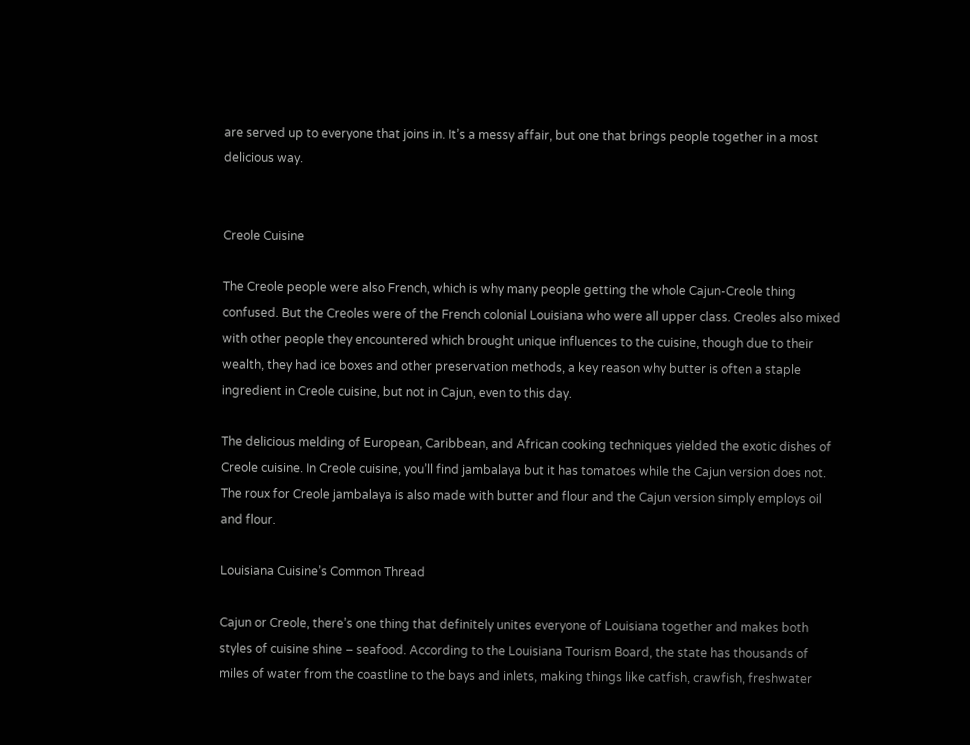are served up to everyone that joins in. It’s a messy affair, but one that brings people together in a most delicious way.


Creole Cuisine

The Creole people were also French, which is why many people getting the whole Cajun-Creole thing confused. But the Creoles were of the French colonial Louisiana who were all upper class. Creoles also mixed with other people they encountered which brought unique influences to the cuisine, though due to their wealth, they had ice boxes and other preservation methods, a key reason why butter is often a staple ingredient in Creole cuisine, but not in Cajun, even to this day.

The delicious melding of European, Caribbean, and African cooking techniques yielded the exotic dishes of Creole cuisine. In Creole cuisine, you’ll find jambalaya but it has tomatoes while the Cajun version does not. The roux for Creole jambalaya is also made with butter and flour and the Cajun version simply employs oil and flour.

Louisiana Cuisine’s Common Thread

Cajun or Creole, there’s one thing that definitely unites everyone of Louisiana together and makes both styles of cuisine shine – seafood. According to the Louisiana Tourism Board, the state has thousands of miles of water from the coastline to the bays and inlets, making things like catfish, crawfish, freshwater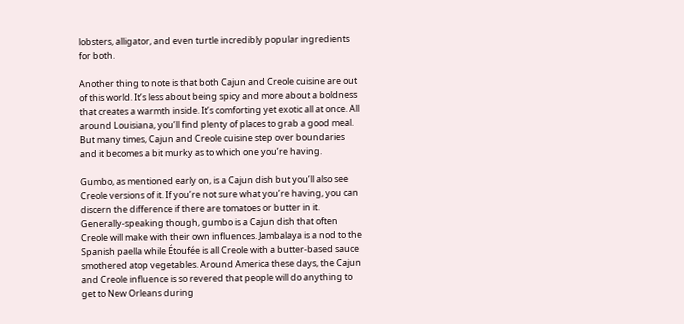lobsters, alligator, and even turtle incredibly popular ingredients for both.

Another thing to note is that both Cajun and Creole cuisine are out of this world. It’s less about being spicy and more about a boldness that creates a warmth inside. It’s comforting yet exotic all at once. All around Louisiana, you’ll find plenty of places to grab a good meal. But many times, Cajun and Creole cuisine step over boundaries and it becomes a bit murky as to which one you’re having.

Gumbo, as mentioned early on, is a Cajun dish but you’ll also see Creole versions of it. If you’re not sure what you’re having, you can discern the difference if there are tomatoes or butter in it. Generally-speaking though, gumbo is a Cajun dish that often Creole will make with their own influences. Jambalaya is a nod to the Spanish paella while Étoufée is all Creole with a butter-based sauce smothered atop vegetables. Around America these days, the Cajun and Creole influence is so revered that people will do anything to get to New Orleans during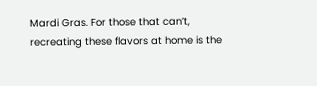Mardi Gras. For those that can’t, recreating these flavors at home is the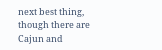next best thing, though there are Cajun and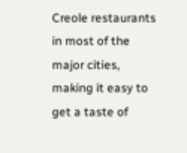Creole restaurants in most of the major cities, making it easy to get a taste of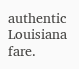authentic Louisiana fare.